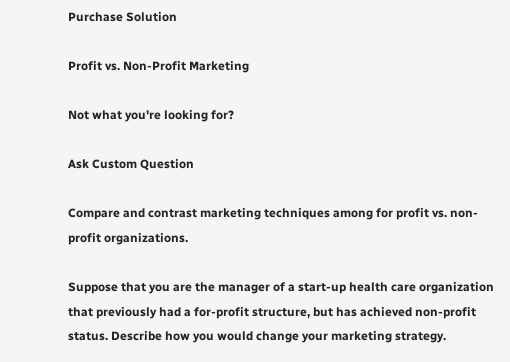Purchase Solution

Profit vs. Non-Profit Marketing

Not what you're looking for?

Ask Custom Question

Compare and contrast marketing techniques among for profit vs. non-profit organizations.

Suppose that you are the manager of a start-up health care organization that previously had a for-profit structure, but has achieved non-profit status. Describe how you would change your marketing strategy.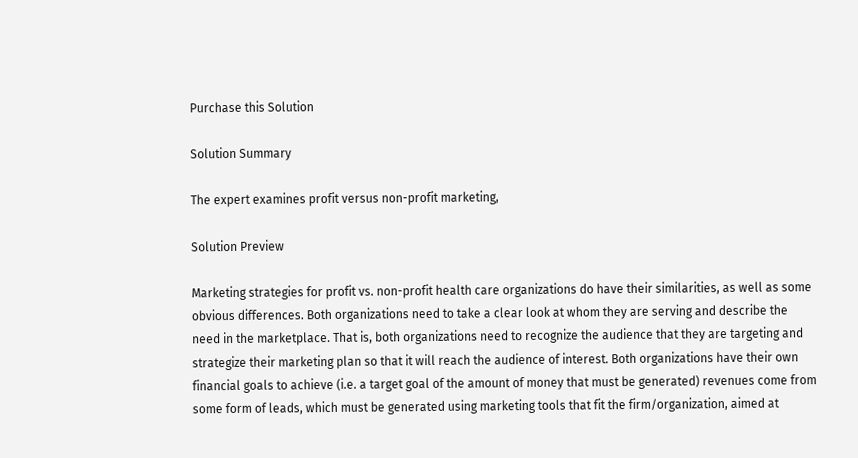Purchase this Solution

Solution Summary

The expert examines profit versus non-profit marketing,

Solution Preview

Marketing strategies for profit vs. non-profit health care organizations do have their similarities, as well as some obvious differences. Both organizations need to take a clear look at whom they are serving and describe the need in the marketplace. That is, both organizations need to recognize the audience that they are targeting and strategize their marketing plan so that it will reach the audience of interest. Both organizations have their own financial goals to achieve (i.e. a target goal of the amount of money that must be generated) revenues come from some form of leads, which must be generated using marketing tools that fit the firm/organization, aimed at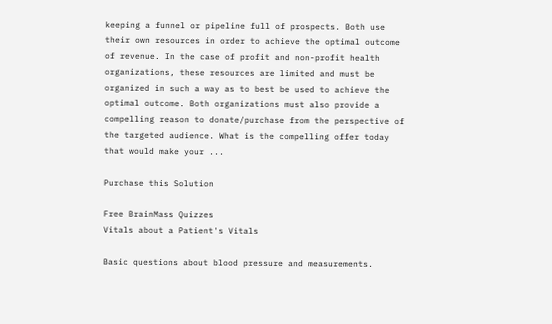keeping a funnel or pipeline full of prospects. Both use their own resources in order to achieve the optimal outcome of revenue. In the case of profit and non-profit health organizations, these resources are limited and must be organized in such a way as to best be used to achieve the optimal outcome. Both organizations must also provide a compelling reason to donate/purchase from the perspective of the targeted audience. What is the compelling offer today that would make your ...

Purchase this Solution

Free BrainMass Quizzes
Vitals about a Patient's Vitals

Basic questions about blood pressure and measurements.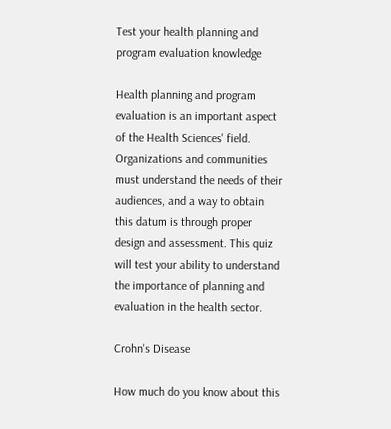Test your health planning and program evaluation knowledge

Health planning and program evaluation is an important aspect of the Health Sciences' field. Organizations and communities must understand the needs of their audiences, and a way to obtain this datum is through proper design and assessment. This quiz will test your ability to understand the importance of planning and evaluation in the health sector.

Crohn's Disease

How much do you know about this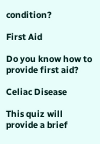condition?

First Aid

Do you know how to provide first aid?

Celiac Disease

This quiz will provide a brief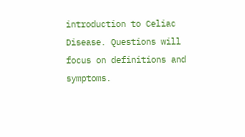introduction to Celiac Disease. Questions will focus on definitions and symptoms.